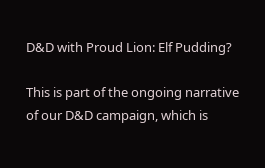D&D with Proud Lion: Elf Pudding?

This is part of the ongoing narrative of our D&D campaign, which is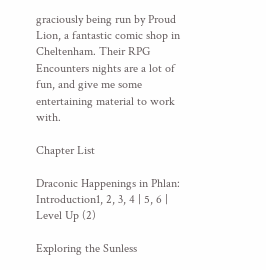graciously being run by Proud Lion, a fantastic comic shop in Cheltenham. Their RPG Encounters nights are a lot of fun, and give me some entertaining material to work with.

Chapter List

Draconic Happenings in Phlan: Introduction1, 2, 3, 4 | 5, 6 | Level Up (2)

Exploring the Sunless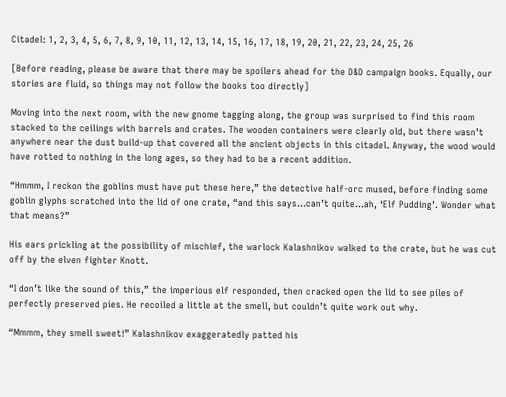Citadel: 1, 2, 3, 4, 5, 6, 7, 8, 9, 10, 11, 12, 13, 14, 15, 16, 17, 18, 19, 20, 21, 22, 23, 24, 25, 26

[Before reading, please be aware that there may be spoilers ahead for the D&D campaign books. Equally, our stories are fluid, so things may not follow the books too directly]

Moving into the next room, with the new gnome tagging along, the group was surprised to find this room stacked to the ceilings with barrels and crates. The wooden containers were clearly old, but there wasn’t anywhere near the dust build-up that covered all the ancient objects in this citadel. Anyway, the wood would have rotted to nothing in the long ages, so they had to be a recent addition.

“Hmmm, I reckon the goblins must have put these here,” the detective half-orc mused, before finding some goblin glyphs scratched into the lid of one crate, “and this says…can’t quite…ah, ‘Elf Pudding’. Wonder what that means?”

His ears prickling at the possibility of mischief, the warlock Kalashnikov walked to the crate, but he was cut off by the elven fighter Knott.

“I don’t like the sound of this,” the imperious elf responded, then cracked open the lid to see piles of perfectly preserved pies. He recoiled a little at the smell, but couldn’t quite work out why.

“Mmmm, they smell sweet!” Kalashnikov exaggeratedly patted his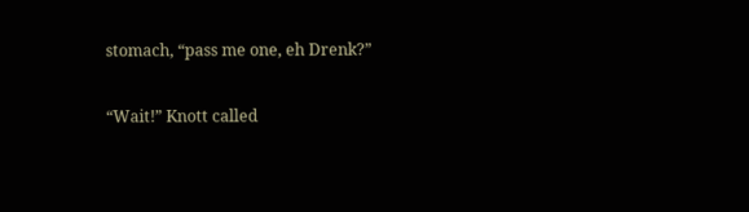stomach, “pass me one, eh Drenk?”

“Wait!” Knott called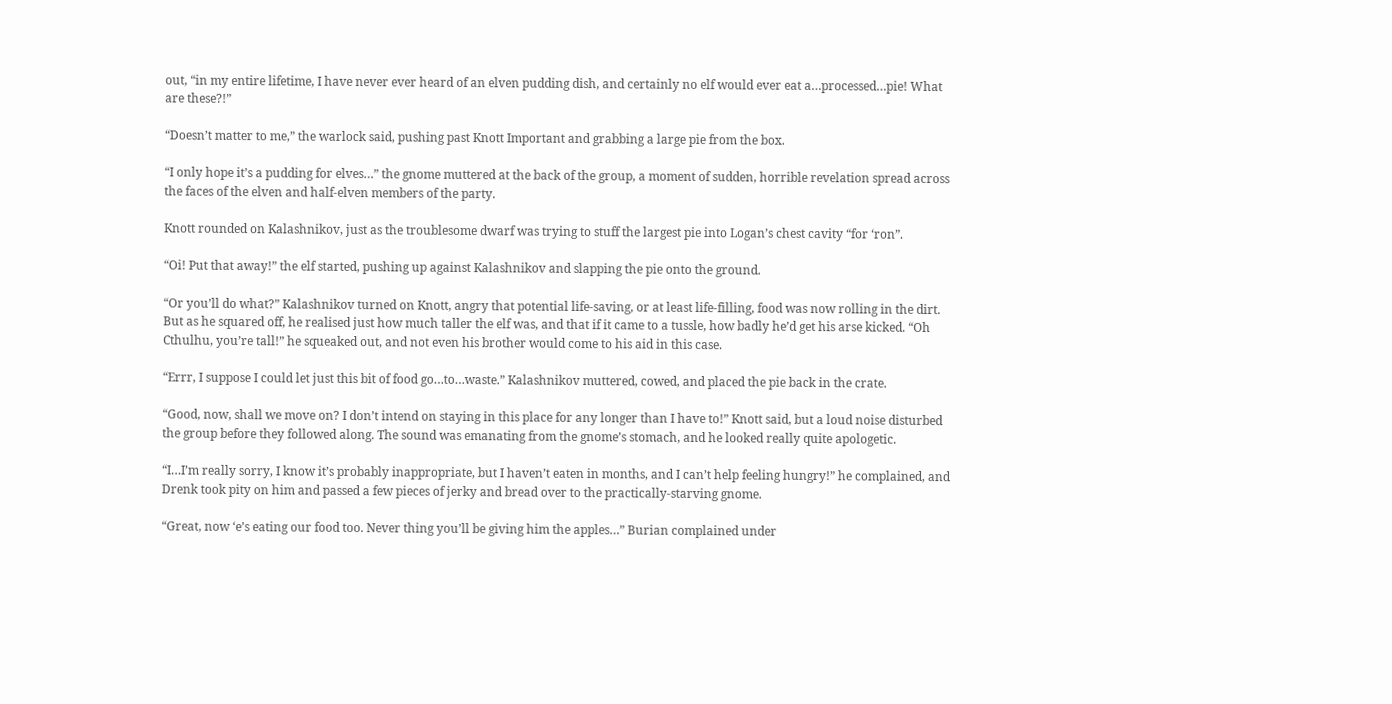out, “in my entire lifetime, I have never ever heard of an elven pudding dish, and certainly no elf would ever eat a…processed…pie! What are these?!”

“Doesn’t matter to me,” the warlock said, pushing past Knott Important and grabbing a large pie from the box.

“I only hope it’s a pudding for elves…” the gnome muttered at the back of the group, a moment of sudden, horrible revelation spread across the faces of the elven and half-elven members of the party.

Knott rounded on Kalashnikov, just as the troublesome dwarf was trying to stuff the largest pie into Logan’s chest cavity “for ‘ron”.

“Oi! Put that away!” the elf started, pushing up against Kalashnikov and slapping the pie onto the ground.

“Or you’ll do what?” Kalashnikov turned on Knott, angry that potential life-saving, or at least life-filling, food was now rolling in the dirt. But as he squared off, he realised just how much taller the elf was, and that if it came to a tussle, how badly he’d get his arse kicked. “Oh Cthulhu, you’re tall!” he squeaked out, and not even his brother would come to his aid in this case.

“Errr, I suppose I could let just this bit of food go…to…waste.” Kalashnikov muttered, cowed, and placed the pie back in the crate.

“Good, now, shall we move on? I don’t intend on staying in this place for any longer than I have to!” Knott said, but a loud noise disturbed the group before they followed along. The sound was emanating from the gnome’s stomach, and he looked really quite apologetic.

“I…I’m really sorry, I know it’s probably inappropriate, but I haven’t eaten in months, and I can’t help feeling hungry!” he complained, and Drenk took pity on him and passed a few pieces of jerky and bread over to the practically-starving gnome.

“Great, now ‘e’s eating our food too. Never thing you’ll be giving him the apples…” Burian complained under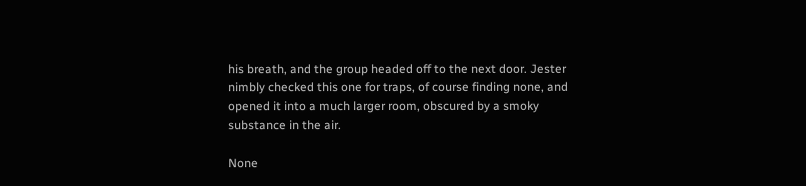his breath, and the group headed off to the next door. Jester nimbly checked this one for traps, of course finding none, and opened it into a much larger room, obscured by a smoky substance in the air.

None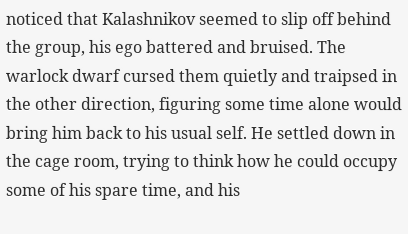noticed that Kalashnikov seemed to slip off behind the group, his ego battered and bruised. The warlock dwarf cursed them quietly and traipsed in the other direction, figuring some time alone would bring him back to his usual self. He settled down in the cage room, trying to think how he could occupy some of his spare time, and his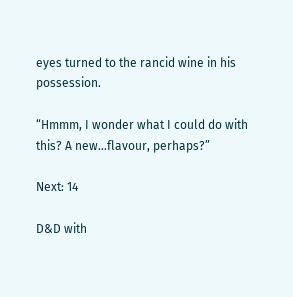eyes turned to the rancid wine in his possession.

“Hmmm, I wonder what I could do with this? A new…flavour, perhaps?”

Next: 14

D&D with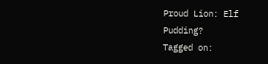Proud Lion: Elf Pudding?
Tagged on: